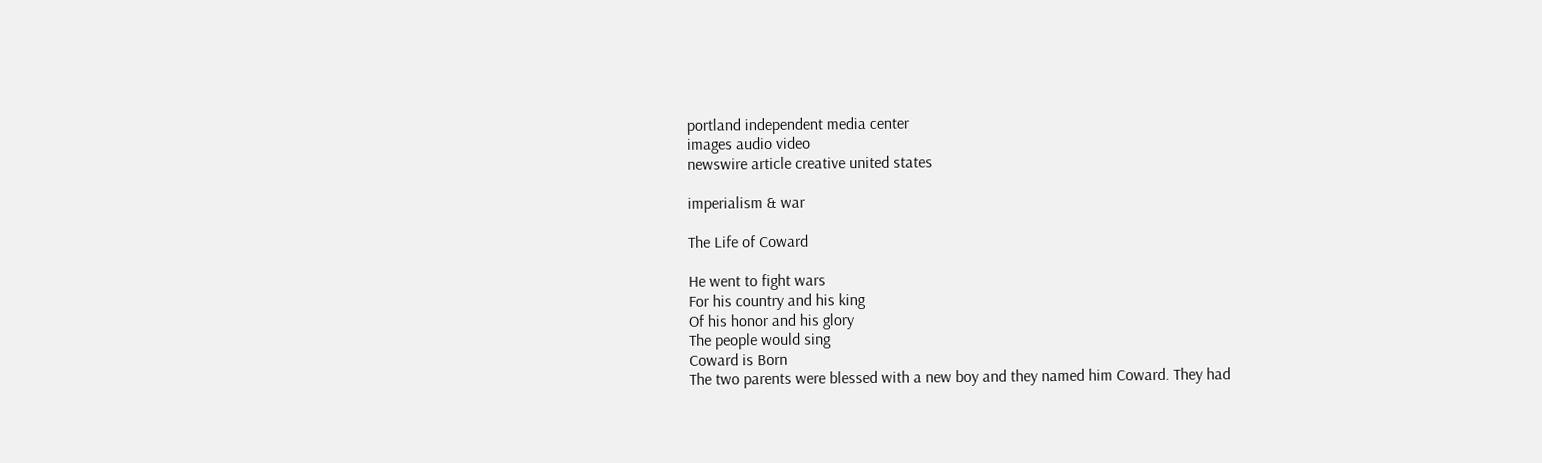portland independent media center
images audio video
newswire article creative united states

imperialism & war

The Life of Coward

He went to fight wars
For his country and his king
Of his honor and his glory
The people would sing
Coward is Born
The two parents were blessed with a new boy and they named him Coward. They had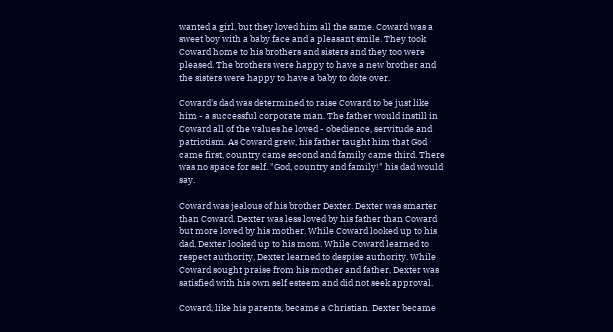wanted a girl, but they loved him all the same. Coward was a sweet boy with a baby face and a pleasant smile. They took Coward home to his brothers and sisters and they too were pleased. The brothers were happy to have a new brother and the sisters were happy to have a baby to dote over.

Coward's dad was determined to raise Coward to be just like him - a successful corporate man. The father would instill in Coward all of the values he loved - obedience, servitude and patriotism. As Coward grew, his father taught him that God came first, country came second and family came third. There was no space for self. "God, country and family!" his dad would say.

Coward was jealous of his brother Dexter. Dexter was smarter than Coward. Dexter was less loved by his father than Coward but more loved by his mother. While Coward looked up to his dad, Dexter looked up to his mom. While Coward learned to respect authority, Dexter learned to despise authority. While Coward sought praise from his mother and father, Dexter was satisfied with his own self esteem and did not seek approval.

Coward, like his parents, became a Christian. Dexter became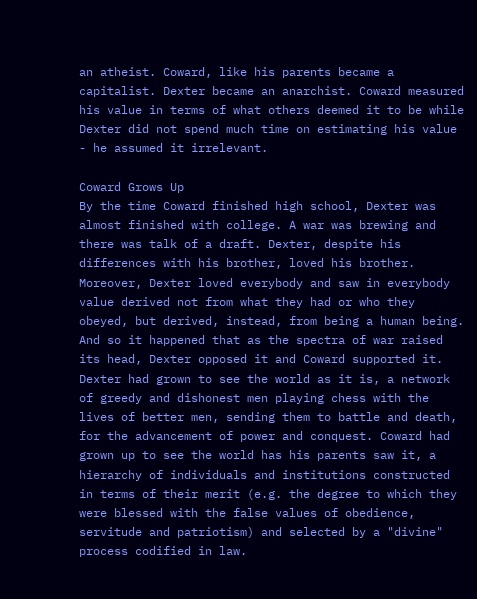an atheist. Coward, like his parents became a capitalist. Dexter became an anarchist. Coward measured his value in terms of what others deemed it to be while Dexter did not spend much time on estimating his value - he assumed it irrelevant.

Coward Grows Up
By the time Coward finished high school, Dexter was almost finished with college. A war was brewing and there was talk of a draft. Dexter, despite his differences with his brother, loved his brother. Moreover, Dexter loved everybody and saw in everybody value derived not from what they had or who they obeyed, but derived, instead, from being a human being. And so it happened that as the spectra of war raised its head, Dexter opposed it and Coward supported it. Dexter had grown to see the world as it is, a network of greedy and dishonest men playing chess with the lives of better men, sending them to battle and death, for the advancement of power and conquest. Coward had grown up to see the world has his parents saw it, a hierarchy of individuals and institutions constructed in terms of their merit (e.g. the degree to which they were blessed with the false values of obedience, servitude and patriotism) and selected by a "divine" process codified in law.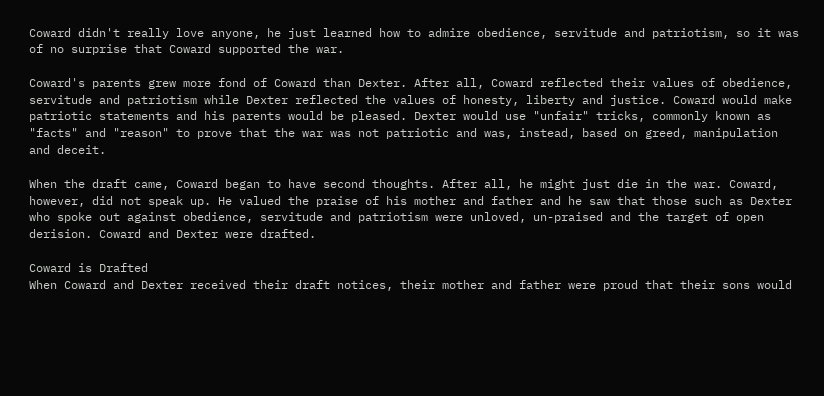Coward didn't really love anyone, he just learned how to admire obedience, servitude and patriotism, so it was of no surprise that Coward supported the war.

Coward's parents grew more fond of Coward than Dexter. After all, Coward reflected their values of obedience, servitude and patriotism while Dexter reflected the values of honesty, liberty and justice. Coward would make patriotic statements and his parents would be pleased. Dexter would use "unfair" tricks, commonly known as "facts" and "reason" to prove that the war was not patriotic and was, instead, based on greed, manipulation and deceit.

When the draft came, Coward began to have second thoughts. After all, he might just die in the war. Coward, however, did not speak up. He valued the praise of his mother and father and he saw that those such as Dexter who spoke out against obedience, servitude and patriotism were unloved, un-praised and the target of open derision. Coward and Dexter were drafted.

Coward is Drafted
When Coward and Dexter received their draft notices, their mother and father were proud that their sons would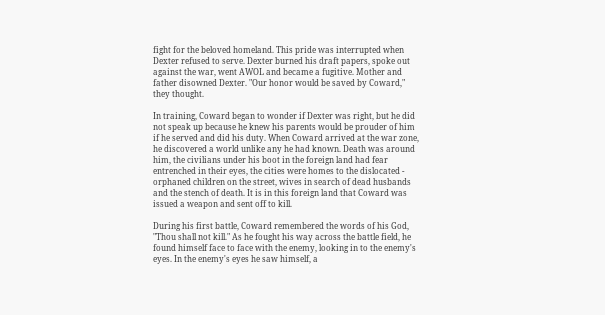fight for the beloved homeland. This pride was interrupted when Dexter refused to serve. Dexter burned his draft papers, spoke out against the war, went AWOL and became a fugitive. Mother and father disowned Dexter. "Our honor would be saved by Coward," they thought.

In training, Coward began to wonder if Dexter was right, but he did not speak up because he knew his parents would be prouder of him if he served and did his duty. When Coward arrived at the war zone, he discovered a world unlike any he had known. Death was around him, the civilians under his boot in the foreign land had fear entrenched in their eyes, the cities were homes to the dislocated - orphaned children on the street, wives in search of dead husbands and the stench of death. It is in this foreign land that Coward was issued a weapon and sent off to kill.

During his first battle, Coward remembered the words of his God, "Thou shall not kill." As he fought his way across the battle field, he found himself face to face with the enemy, looking in to the enemy's eyes. In the enemy's eyes he saw himself, a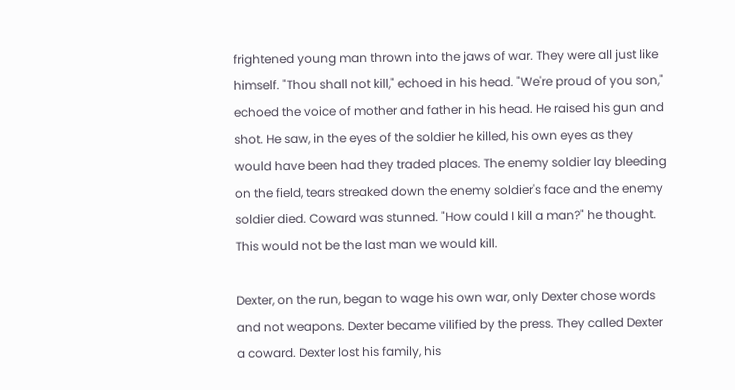frightened young man thrown into the jaws of war. They were all just like himself. "Thou shall not kill," echoed in his head. "We're proud of you son," echoed the voice of mother and father in his head. He raised his gun and shot. He saw, in the eyes of the soldier he killed, his own eyes as they would have been had they traded places. The enemy soldier lay bleeding on the field, tears streaked down the enemy soldier's face and the enemy soldier died. Coward was stunned. "How could I kill a man?" he thought. This would not be the last man we would kill.

Dexter, on the run, began to wage his own war, only Dexter chose words and not weapons. Dexter became vilified by the press. They called Dexter a coward. Dexter lost his family, his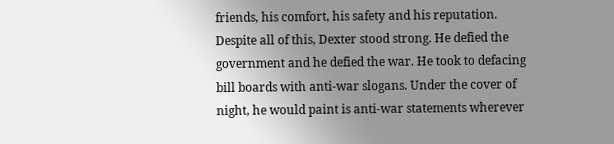friends, his comfort, his safety and his reputation. Despite all of this, Dexter stood strong. He defied the government and he defied the war. He took to defacing bill boards with anti-war slogans. Under the cover of night, he would paint is anti-war statements wherever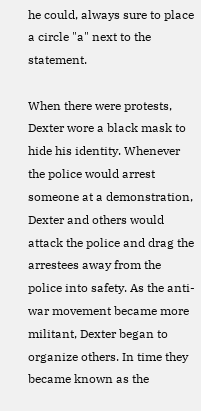he could, always sure to place a circle "a" next to the statement.

When there were protests, Dexter wore a black mask to hide his identity. Whenever the police would arrest someone at a demonstration, Dexter and others would attack the police and drag the arrestees away from the police into safety. As the anti-war movement became more militant, Dexter began to organize others. In time they became known as the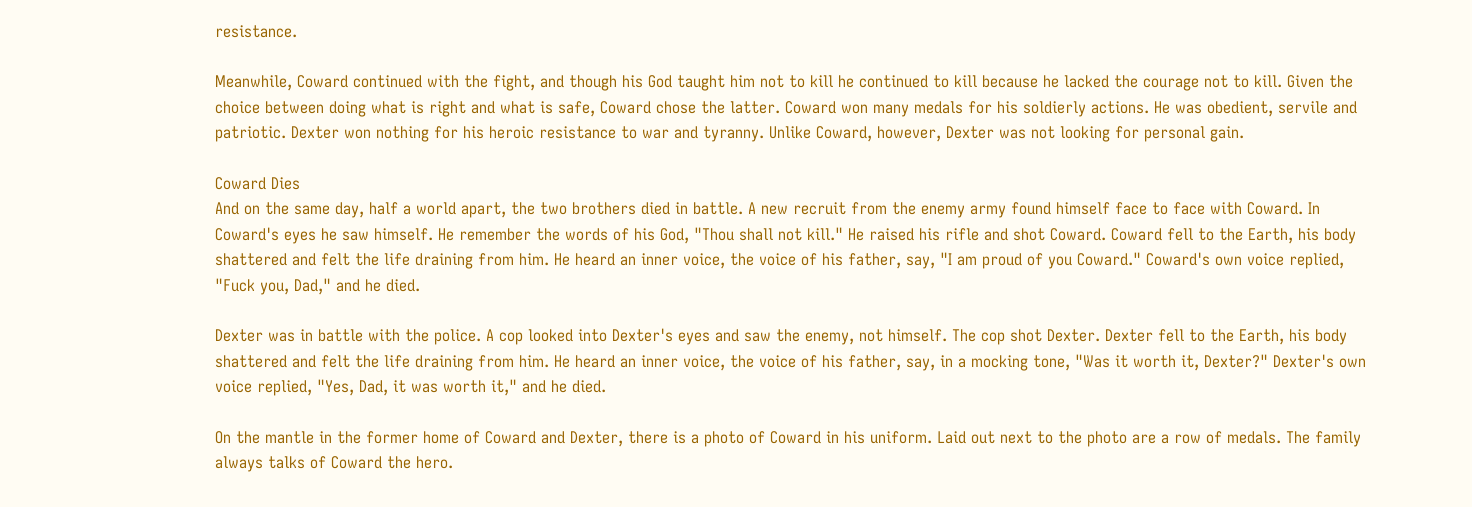resistance.

Meanwhile, Coward continued with the fight, and though his God taught him not to kill he continued to kill because he lacked the courage not to kill. Given the choice between doing what is right and what is safe, Coward chose the latter. Coward won many medals for his soldierly actions. He was obedient, servile and patriotic. Dexter won nothing for his heroic resistance to war and tyranny. Unlike Coward, however, Dexter was not looking for personal gain.

Coward Dies
And on the same day, half a world apart, the two brothers died in battle. A new recruit from the enemy army found himself face to face with Coward. In Coward's eyes he saw himself. He remember the words of his God, "Thou shall not kill." He raised his rifle and shot Coward. Coward fell to the Earth, his body shattered and felt the life draining from him. He heard an inner voice, the voice of his father, say, "I am proud of you Coward." Coward's own voice replied, "Fuck you, Dad," and he died.

Dexter was in battle with the police. A cop looked into Dexter's eyes and saw the enemy, not himself. The cop shot Dexter. Dexter fell to the Earth, his body shattered and felt the life draining from him. He heard an inner voice, the voice of his father, say, in a mocking tone, "Was it worth it, Dexter?" Dexter's own voice replied, "Yes, Dad, it was worth it," and he died.

On the mantle in the former home of Coward and Dexter, there is a photo of Coward in his uniform. Laid out next to the photo are a row of medals. The family always talks of Coward the hero.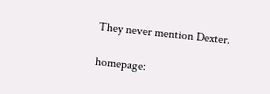They never mention Dexter.

homepage: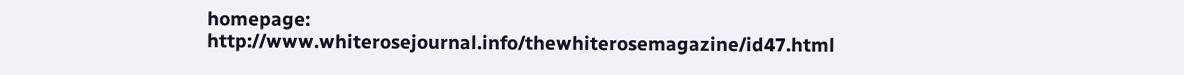homepage: http://www.whiterosejournal.info/thewhiterosemagazine/id47.html